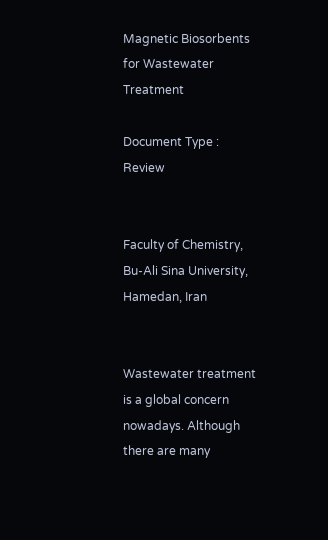Magnetic Biosorbents for Wastewater Treatment

Document Type : Review


Faculty of Chemistry, Bu-Ali Sina University, Hamedan, Iran


Wastewater treatment is a global concern nowadays. Although there are many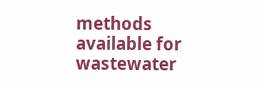methods available for wastewater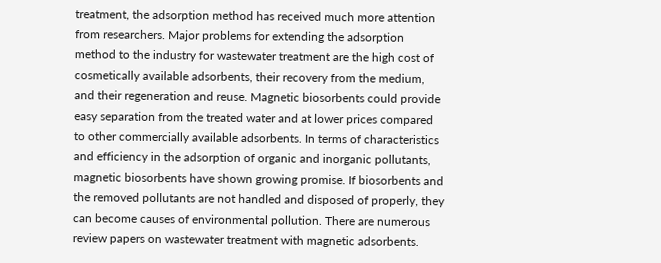treatment, the adsorption method has received much more attention from researchers. Major problems for extending the adsorption method to the industry for wastewater treatment are the high cost of cosmetically available adsorbents, their recovery from the medium, and their regeneration and reuse. Magnetic biosorbents could provide easy separation from the treated water and at lower prices compared to other commercially available adsorbents. In terms of characteristics and efficiency in the adsorption of organic and inorganic pollutants, magnetic biosorbents have shown growing promise. If biosorbents and the removed pollutants are not handled and disposed of properly, they can become causes of environmental pollution. There are numerous review papers on wastewater treatment with magnetic adsorbents.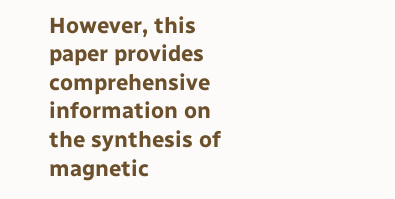However, this paper provides comprehensive information on the synthesis of magnetic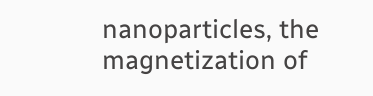nanoparticles, the magnetization of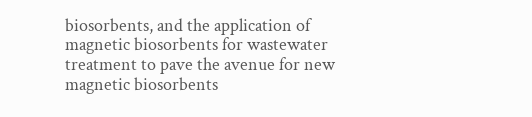biosorbents, and the application of magnetic biosorbents for wastewater treatment to pave the avenue for new magnetic biosorbents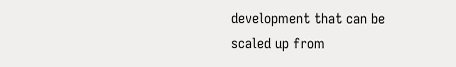development that can be scaled up from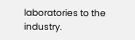laboratories to the industry.